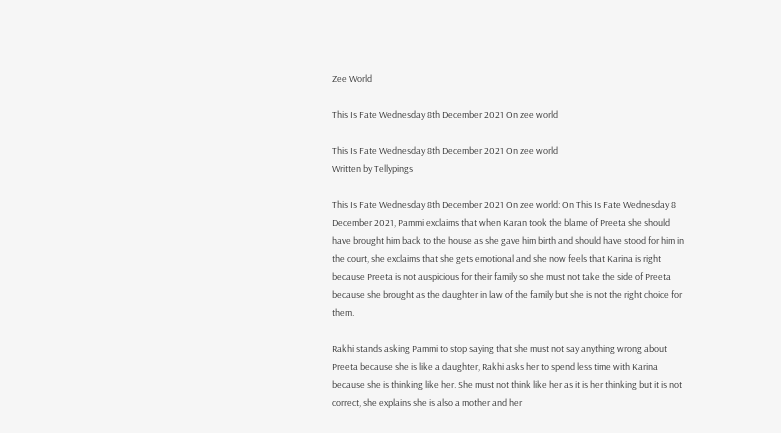Zee World

This Is Fate Wednesday 8th December 2021 On zee world

This Is Fate Wednesday 8th December 2021 On zee world
Written by Tellypings

This Is Fate Wednesday 8th December 2021 On zee world: On This Is Fate Wednesday 8 December 2021, Pammi exclaims that when Karan took the blame of Preeta she should have brought him back to the house as she gave him birth and should have stood for him in the court, she exclaims that she gets emotional and she now feels that Karina is right because Preeta is not auspicious for their family so she must not take the side of Preeta because she brought as the daughter in law of the family but she is not the right choice for them.

Rakhi stands asking Pammi to stop saying that she must not say anything wrong about Preeta because she is like a daughter, Rakhi asks her to spend less time with Karina because she is thinking like her. She must not think like her as it is her thinking but it is not correct, she explains she is also a mother and her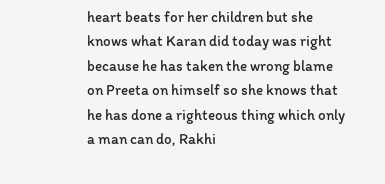heart beats for her children but she knows what Karan did today was right because he has taken the wrong blame on Preeta on himself so she knows that he has done a righteous thing which only a man can do, Rakhi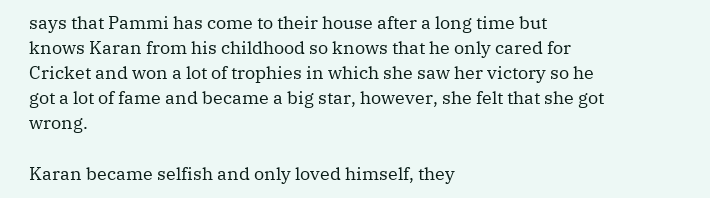says that Pammi has come to their house after a long time but knows Karan from his childhood so knows that he only cared for Cricket and won a lot of trophies in which she saw her victory so he got a lot of fame and became a big star, however, she felt that she got wrong.

Karan became selfish and only loved himself, they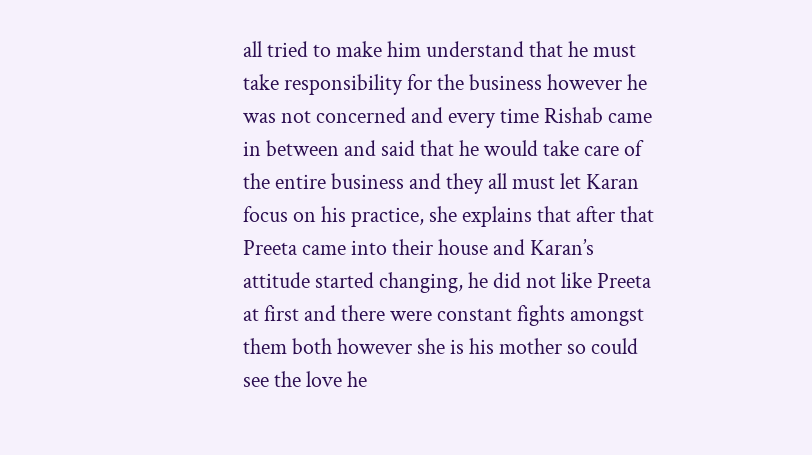all tried to make him understand that he must take responsibility for the business however he was not concerned and every time Rishab came in between and said that he would take care of the entire business and they all must let Karan focus on his practice, she explains that after that Preeta came into their house and Karan’s attitude started changing, he did not like Preeta at first and there were constant fights amongst them both however she is his mother so could see the love he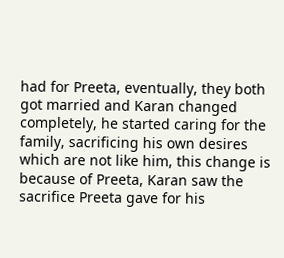had for Preeta, eventually, they both got married and Karan changed completely, he started caring for the family, sacrificing his own desires which are not like him, this change is because of Preeta, Karan saw the sacrifice Preeta gave for his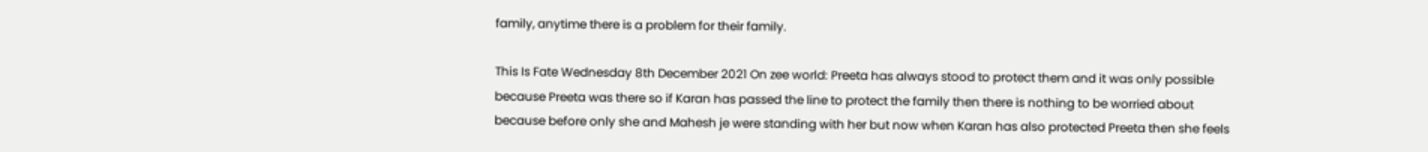family, anytime there is a problem for their family.

This Is Fate Wednesday 8th December 2021 On zee world: Preeta has always stood to protect them and it was only possible because Preeta was there so if Karan has passed the line to protect the family then there is nothing to be worried about because before only she and Mahesh je were standing with her but now when Karan has also protected Preeta then she feels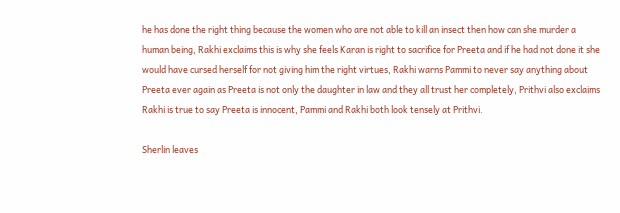he has done the right thing because the women who are not able to kill an insect then how can she murder a human being, Rakhi exclaims this is why she feels Karan is right to sacrifice for Preeta and if he had not done it she would have cursed herself for not giving him the right virtues, Rakhi warns Pammi to never say anything about Preeta ever again as Preeta is not only the daughter in law and they all trust her completely, Prithvi also exclaims Rakhi is true to say Preeta is innocent, Pammi and Rakhi both look tensely at Prithvi.

Sherlin leaves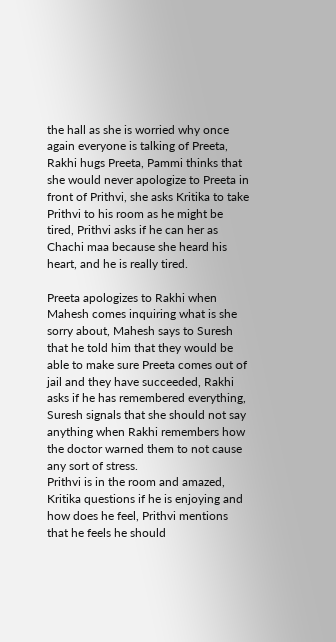the hall as she is worried why once again everyone is talking of Preeta, Rakhi hugs Preeta, Pammi thinks that she would never apologize to Preeta in front of Prithvi, she asks Kritika to take Prithvi to his room as he might be tired, Prithvi asks if he can her as Chachi maa because she heard his heart, and he is really tired.

Preeta apologizes to Rakhi when Mahesh comes inquiring what is she sorry about, Mahesh says to Suresh that he told him that they would be able to make sure Preeta comes out of jail and they have succeeded, Rakhi asks if he has remembered everything, Suresh signals that she should not say anything when Rakhi remembers how the doctor warned them to not cause any sort of stress.
Prithvi is in the room and amazed, Kritika questions if he is enjoying and how does he feel, Prithvi mentions that he feels he should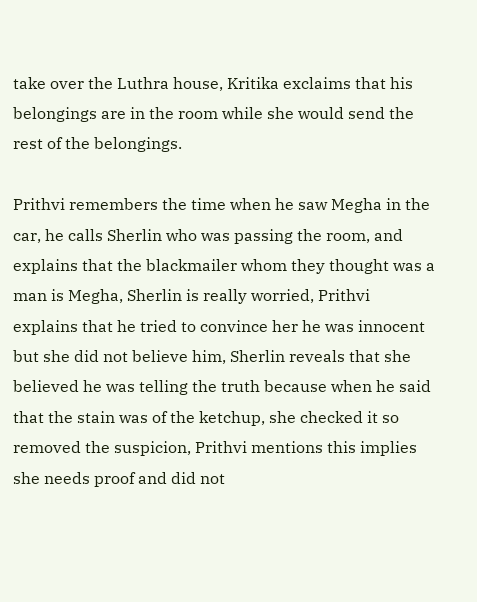take over the Luthra house, Kritika exclaims that his belongings are in the room while she would send the rest of the belongings.

Prithvi remembers the time when he saw Megha in the car, he calls Sherlin who was passing the room, and explains that the blackmailer whom they thought was a man is Megha, Sherlin is really worried, Prithvi explains that he tried to convince her he was innocent but she did not believe him, Sherlin reveals that she believed he was telling the truth because when he said that the stain was of the ketchup, she checked it so removed the suspicion, Prithvi mentions this implies she needs proof and did not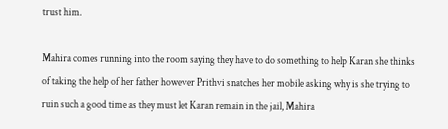trust him.

Mahira comes running into the room saying they have to do something to help Karan she thinks of taking the help of her father however Prithvi snatches her mobile asking why is she trying to ruin such a good time as they must let Karan remain in the jail, Mahira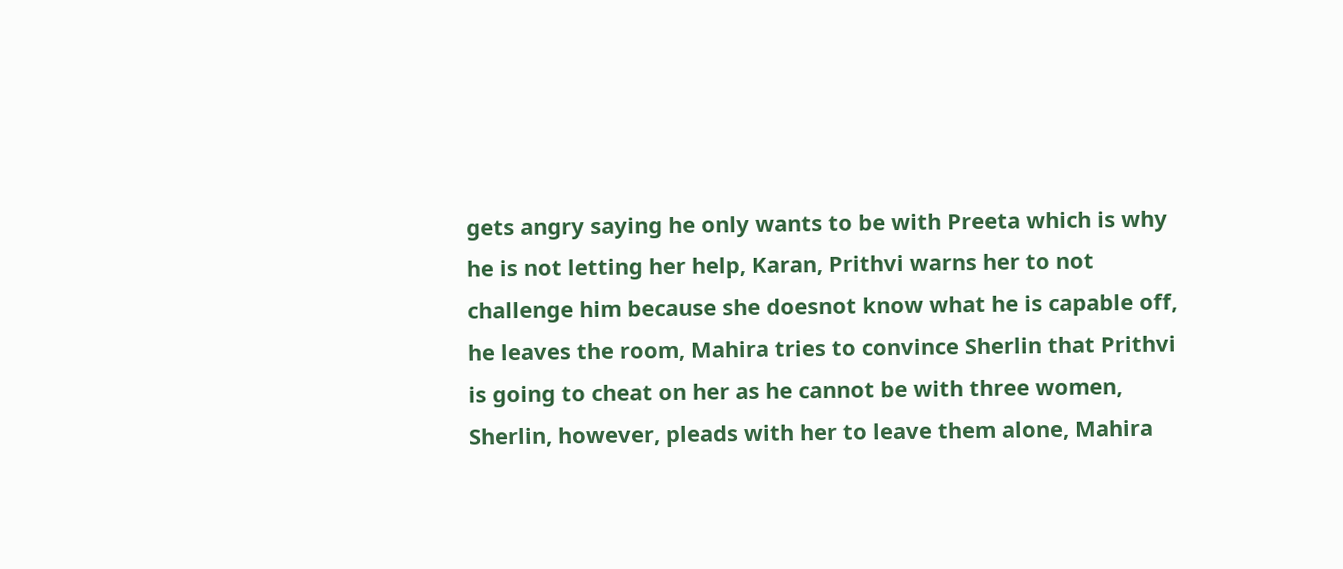gets angry saying he only wants to be with Preeta which is why he is not letting her help, Karan, Prithvi warns her to not challenge him because she doesnot know what he is capable off, he leaves the room, Mahira tries to convince Sherlin that Prithvi is going to cheat on her as he cannot be with three women, Sherlin, however, pleads with her to leave them alone, Mahira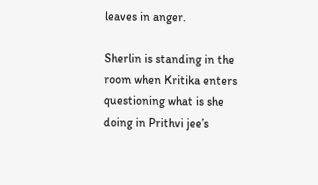leaves in anger.

Sherlin is standing in the room when Kritika enters questioning what is she doing in Prithvi jee’s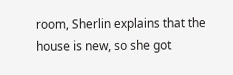room, Sherlin explains that the house is new, so she got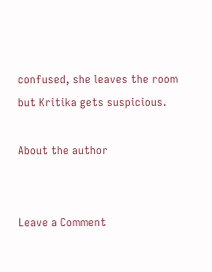confused, she leaves the room but Kritika gets suspicious.

About the author


Leave a Comment